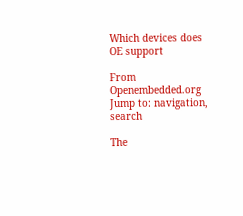Which devices does OE support

From Openembedded.org
Jump to: navigation, search

The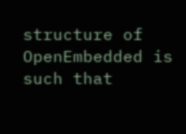structure of OpenEmbedded is such that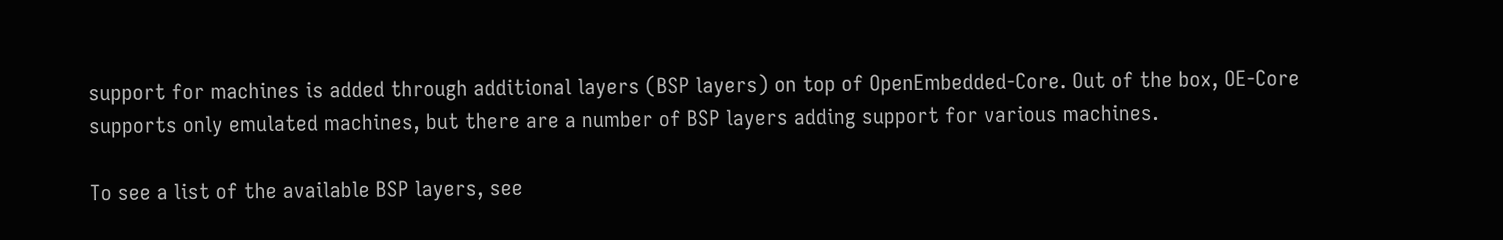support for machines is added through additional layers (BSP layers) on top of OpenEmbedded-Core. Out of the box, OE-Core supports only emulated machines, but there are a number of BSP layers adding support for various machines.

To see a list of the available BSP layers, see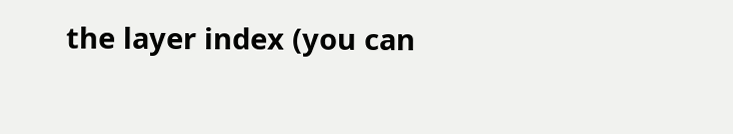the layer index (you can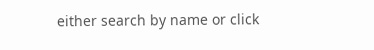either search by name or click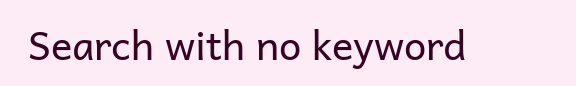Search with no keyword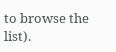to browse the list).